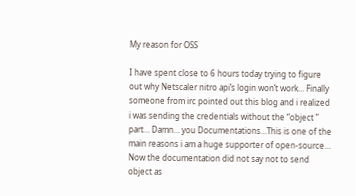My reason for OSS

I have spent close to 6 hours today trying to figure out why Netscaler nitro api’s login won’t work… Finally someone from irc pointed out this blog and i realized i was sending the credentials without the “object ” part… Damn… you Documentations…This is one of the main reasons i am a huge supporter of open-source… Now the documentation did not say not to send object as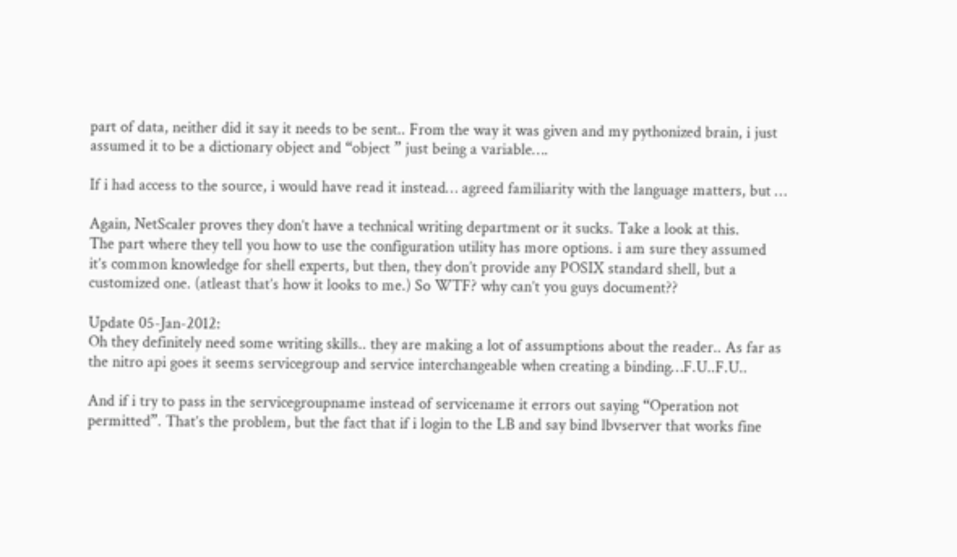part of data, neither did it say it needs to be sent.. From the way it was given and my pythonized brain, i just assumed it to be a dictionary object and “object ” just being a variable….

If i had access to the source, i would have read it instead… agreed familiarity with the language matters, but …

Again, NetScaler proves they don’t have a technical writing department or it sucks. Take a look at this.
The part where they tell you how to use the configuration utility has more options. i am sure they assumed it’s common knowledge for shell experts, but then, they don’t provide any POSIX standard shell, but a customized one. (atleast that’s how it looks to me.) So WTF? why can’t you guys document??

Update 05-Jan-2012:
Oh they definitely need some writing skills.. they are making a lot of assumptions about the reader.. As far as the nitro api goes it seems servicegroup and service interchangeable when creating a binding…F.U..F.U..

And if i try to pass in the servicegroupname instead of servicename it errors out saying “Operation not permitted”. That’s the problem, but the fact that if i login to the LB and say bind lbvserver that works fine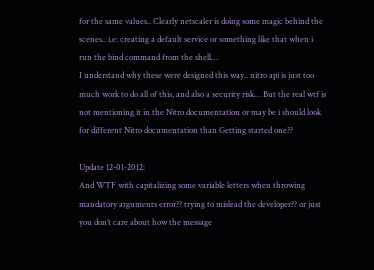for the same values.. Clearly netscaler is doing some magic behind the scenes.. i.e: creating a default service or something like that when i run the bind command from the shell…
I understand why these were designed this way.. nitro api is just too much work to do all of this, and also a security risk… But the real wtf is not mentioning it in the Nitro documentation or may be i should look for different Nitro documentation than Getting started one??

Update 12-01-2012:
And WTF with capitalizing some variable letters when throwing mandatory arguments error?? trying to mislead the developer?? or just you don’t care about how the message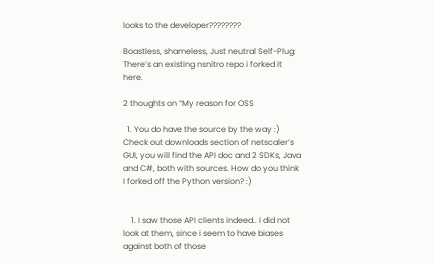looks to the developer????????

Boastless, shameless, Just neutral Self-Plug: There’s an existing nsnitro repo i forked it here.

2 thoughts on “My reason for OSS

  1. You do have the source by the way :) Check out downloads section of netscaler’s GUI, you will find the API doc and 2 SDKs, Java and C#, both with sources. How do you think I forked off the Python version? :)


    1. I saw those API clients indeed.. I did not look at them, since i seem to have biases against both of those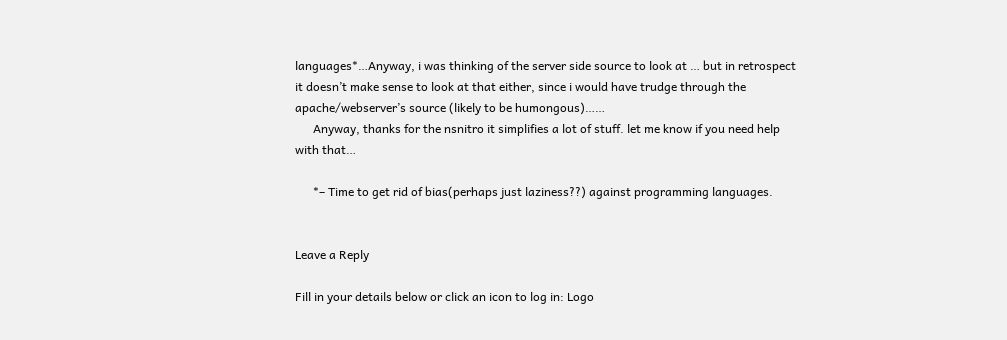languages*…Anyway, i was thinking of the server side source to look at … but in retrospect it doesn’t make sense to look at that either, since i would have trudge through the apache/webserver’s source (likely to be humongous)……
      Anyway, thanks for the nsnitro it simplifies a lot of stuff. let me know if you need help with that…

      *– Time to get rid of bias(perhaps just laziness??) against programming languages.


Leave a Reply

Fill in your details below or click an icon to log in: Logo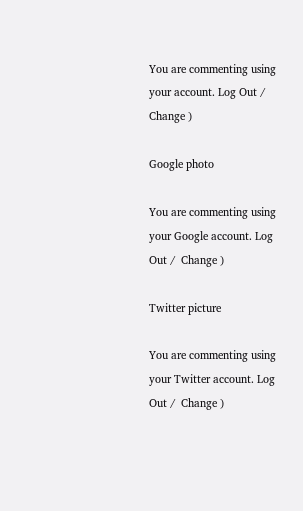You are commenting using your account. Log Out /  Change )

Google photo

You are commenting using your Google account. Log Out /  Change )

Twitter picture

You are commenting using your Twitter account. Log Out /  Change )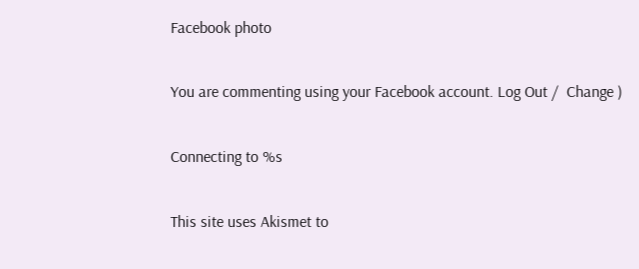Facebook photo

You are commenting using your Facebook account. Log Out /  Change )

Connecting to %s

This site uses Akismet to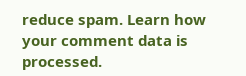reduce spam. Learn how your comment data is processed.